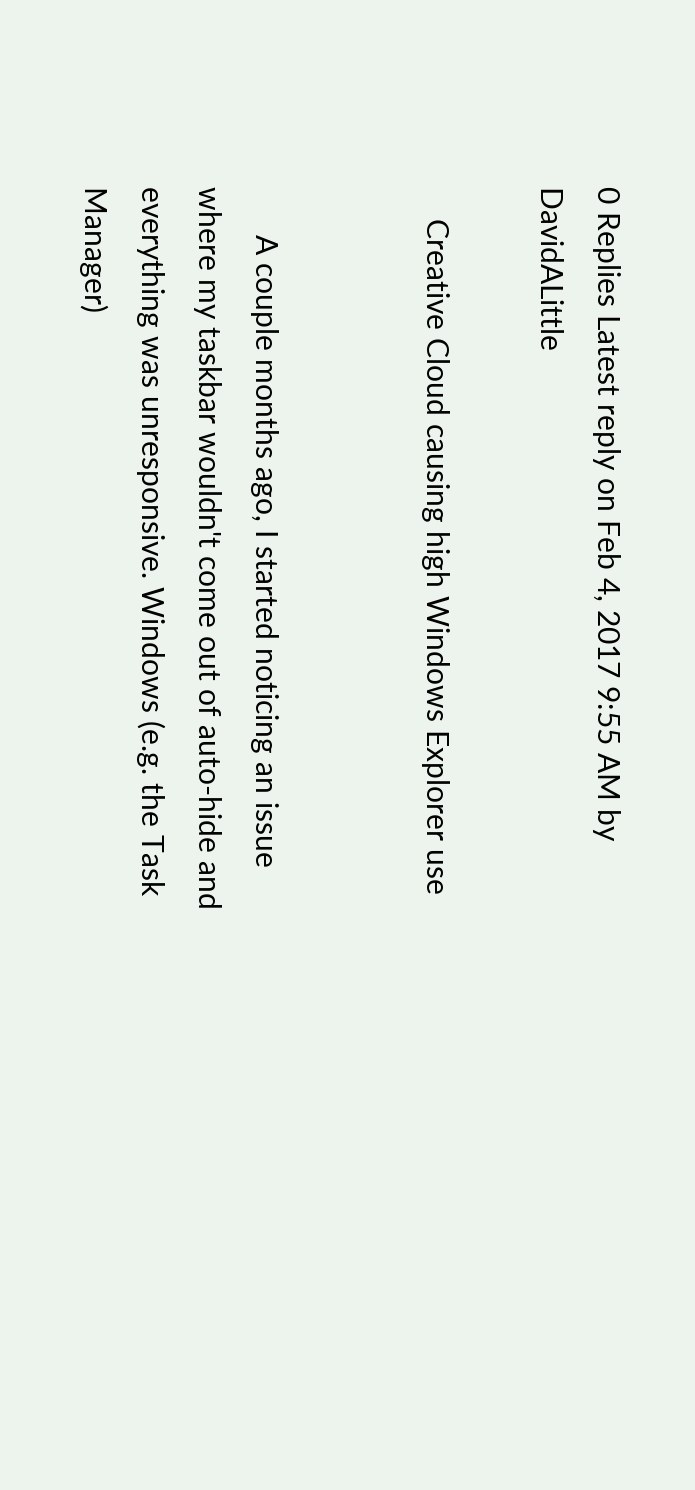0 Replies Latest reply on Feb 4, 2017 9:55 AM by DavidALittle

    Creative Cloud causing high Windows Explorer use


      A couple months ago, I started noticing an issue where my taskbar wouldn't come out of auto-hide and everything was unresponsive. Windows (e.g. the Task Manager)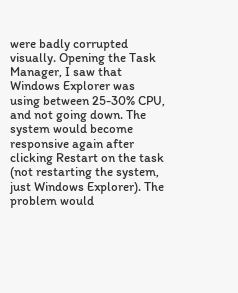were badly corrupted visually. Opening the Task Manager, I saw that Windows Explorer was using between 25-30% CPU, and not going down. The system would become responsive again after clicking Restart on the task (not restarting the system, just Windows Explorer). The problem would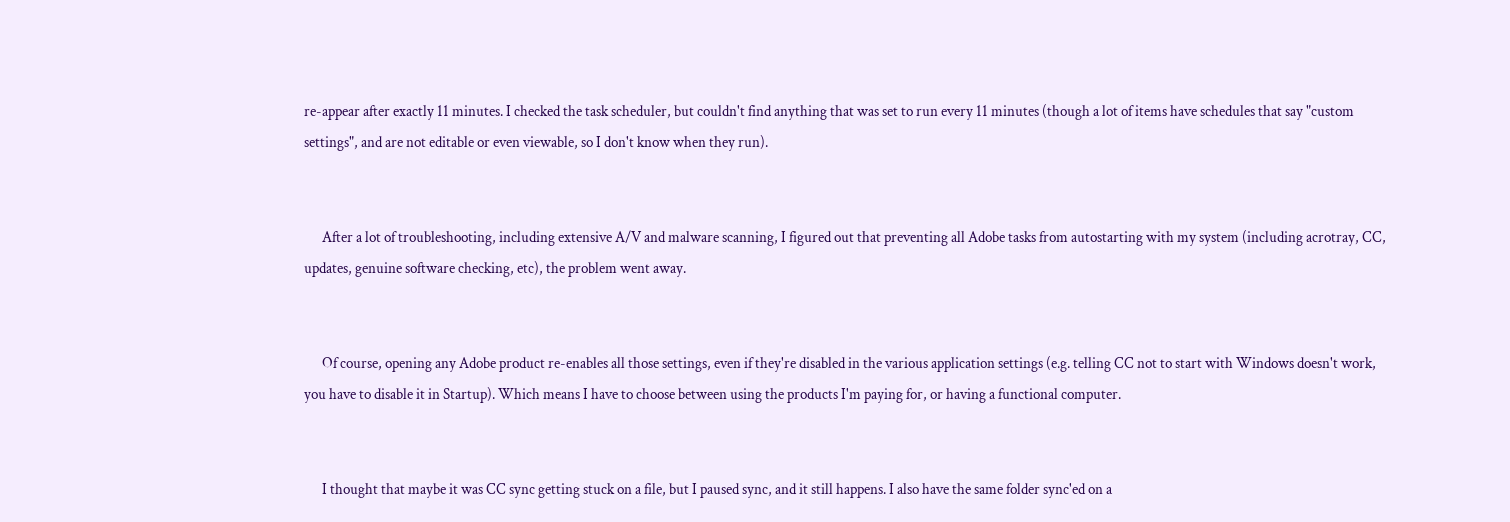re-appear after exactly 11 minutes. I checked the task scheduler, but couldn't find anything that was set to run every 11 minutes (though a lot of items have schedules that say "custom settings", and are not editable or even viewable, so I don't know when they run).


      After a lot of troubleshooting, including extensive A/V and malware scanning, I figured out that preventing all Adobe tasks from autostarting with my system (including acrotray, CC, updates, genuine software checking, etc), the problem went away.


      Of course, opening any Adobe product re-enables all those settings, even if they're disabled in the various application settings (e.g. telling CC not to start with Windows doesn't work, you have to disable it in Startup). Which means I have to choose between using the products I'm paying for, or having a functional computer.


      I thought that maybe it was CC sync getting stuck on a file, but I paused sync, and it still happens. I also have the same folder sync'ed on a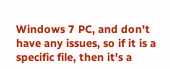Windows 7 PC, and don't have any issues, so if it is a specific file, then it's a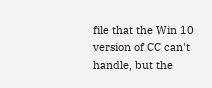file that the Win 10 version of CC can't handle, but the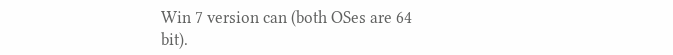Win 7 version can (both OSes are 64 bit).